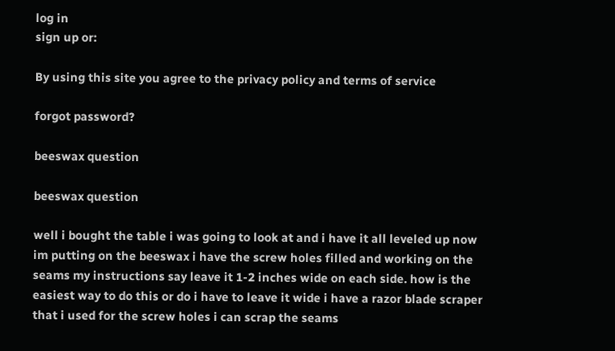log in
sign up or:

By using this site you agree to the privacy policy and terms of service

forgot password?

beeswax question

beeswax question

well i bought the table i was going to look at and i have it all leveled up now im putting on the beeswax i have the screw holes filled and working on the seams my instructions say leave it 1-2 inches wide on each side. how is the easiest way to do this or do i have to leave it wide i have a razor blade scraper that i used for the screw holes i can scrap the seams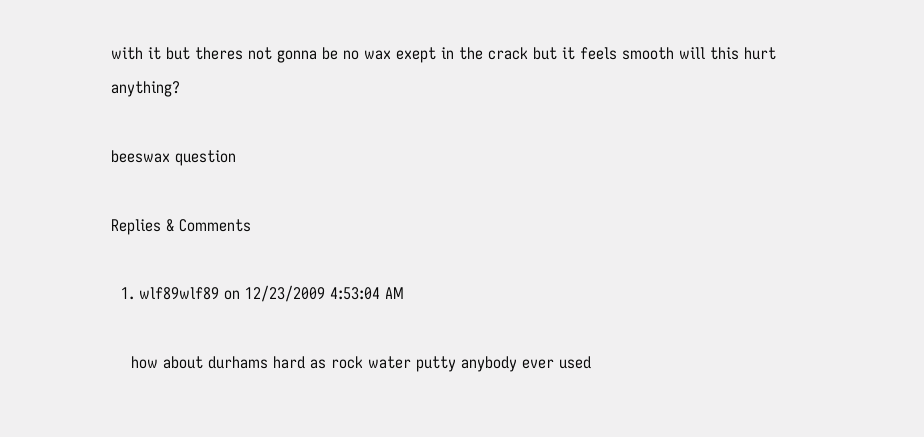with it but theres not gonna be no wax exept in the crack but it feels smooth will this hurt anything?

beeswax question

Replies & Comments

  1. wlf89wlf89 on 12/23/2009 4:53:04 AM

    how about durhams hard as rock water putty anybody ever used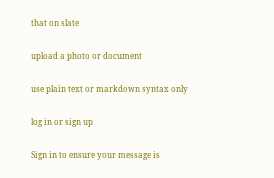that on slate

upload a photo or document

use plain text or markdown syntax only

log in or sign up

Sign in to ensure your message is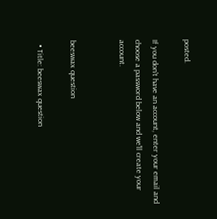posted.

If you don't have an account, enter your email and choose a password below and we'll create your account.


beeswax question

  • Title: beeswax question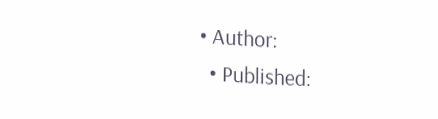• Author:
  • Published: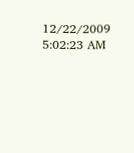12/22/2009 5:02:23 AM